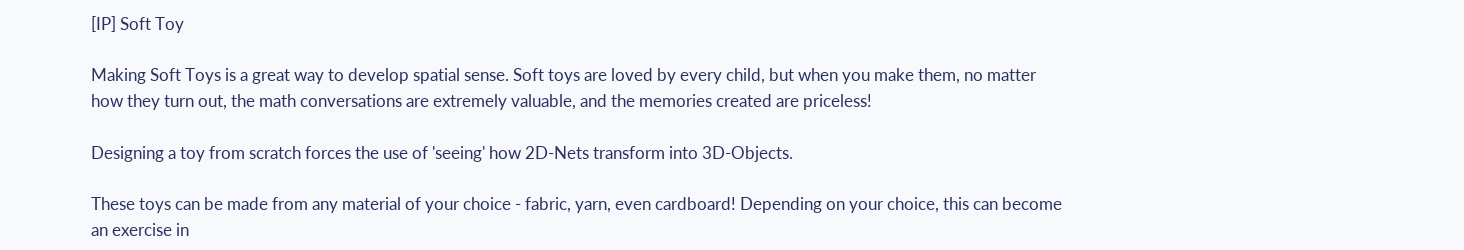[IP] Soft Toy

Making Soft Toys is a great way to develop spatial sense. Soft toys are loved by every child, but when you make them, no matter how they turn out, the math conversations are extremely valuable, and the memories created are priceless!

Designing a toy from scratch forces the use of 'seeing' how 2D-Nets transform into 3D-Objects.

These toys can be made from any material of your choice - fabric, yarn, even cardboard! Depending on your choice, this can become an exercise in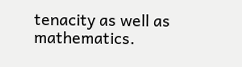tenacity as well as mathematics.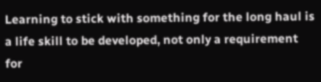Learning to stick with something for the long haul is a life skill to be developed, not only a requirement for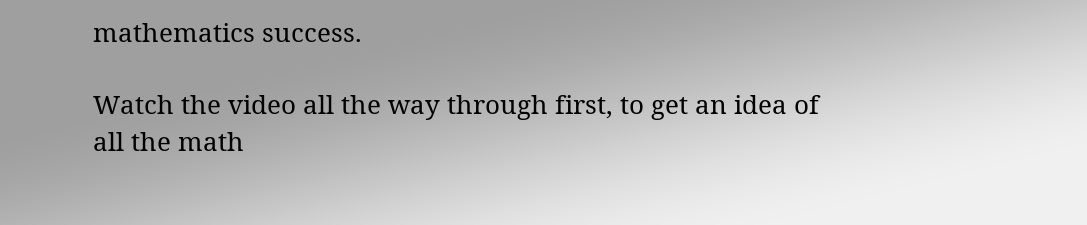mathematics success.

Watch the video all the way through first, to get an idea of all the math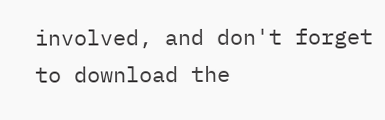involved, and don't forget to download the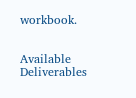workbook.


Available Deliverables